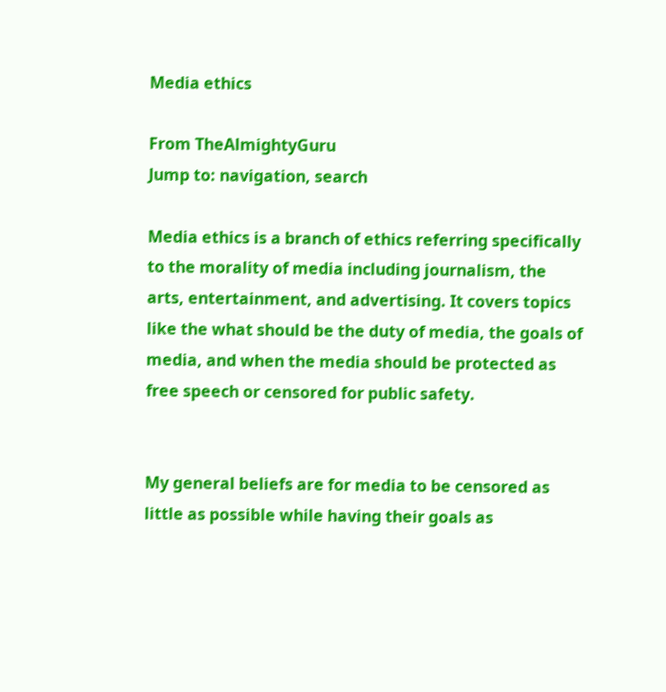Media ethics

From TheAlmightyGuru
Jump to: navigation, search

Media ethics is a branch of ethics referring specifically to the morality of media including journalism, the arts, entertainment, and advertising. It covers topics like the what should be the duty of media, the goals of media, and when the media should be protected as free speech or censored for public safety.


My general beliefs are for media to be censored as little as possible while having their goals as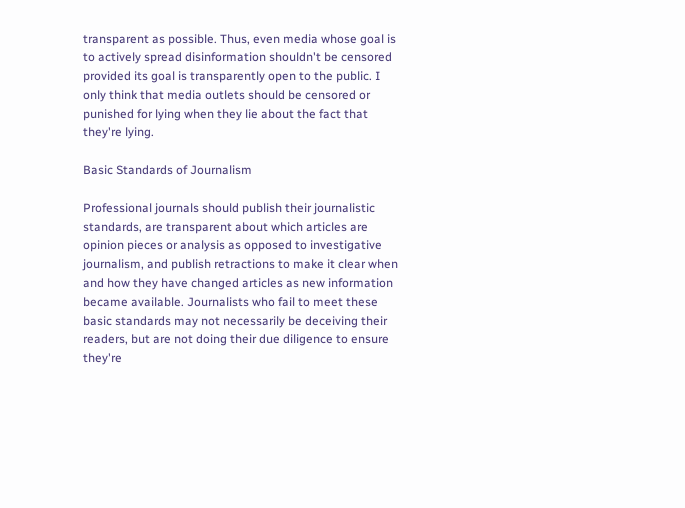transparent as possible. Thus, even media whose goal is to actively spread disinformation shouldn't be censored provided its goal is transparently open to the public. I only think that media outlets should be censored or punished for lying when they lie about the fact that they're lying.

Basic Standards of Journalism

Professional journals should publish their journalistic standards, are transparent about which articles are opinion pieces or analysis as opposed to investigative journalism, and publish retractions to make it clear when and how they have changed articles as new information became available. Journalists who fail to meet these basic standards may not necessarily be deceiving their readers, but are not doing their due diligence to ensure they're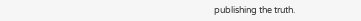publishing the truth.